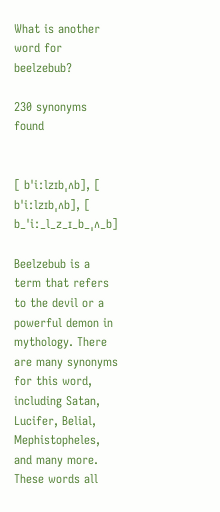What is another word for beelzebub?

230 synonyms found


[ bˈiːlzɪbˌʌb], [ bˈiːlzɪbˌʌb], [ b_ˈiː_l_z_ɪ_b_ˌʌ_b]

Beelzebub is a term that refers to the devil or a powerful demon in mythology. There are many synonyms for this word, including Satan, Lucifer, Belial, Mephistopheles, and many more. These words all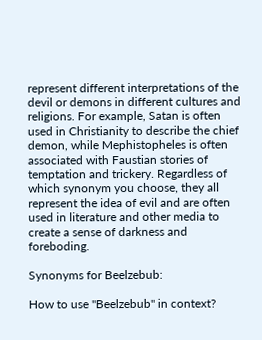represent different interpretations of the devil or demons in different cultures and religions. For example, Satan is often used in Christianity to describe the chief demon, while Mephistopheles is often associated with Faustian stories of temptation and trickery. Regardless of which synonym you choose, they all represent the idea of evil and are often used in literature and other media to create a sense of darkness and foreboding.

Synonyms for Beelzebub:

How to use "Beelzebub" in context?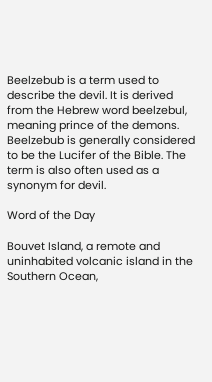Beelzebub is a term used to describe the devil. It is derived from the Hebrew word beelzebul, meaning prince of the demons. Beelzebub is generally considered to be the Lucifer of the Bible. The term is also often used as a synonym for devil.

Word of the Day

Bouvet Island, a remote and uninhabited volcanic island in the Southern Ocean,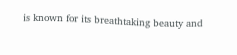is known for its breathtaking beauty and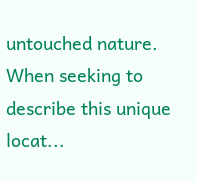untouched nature. When seeking to describe this unique locat...